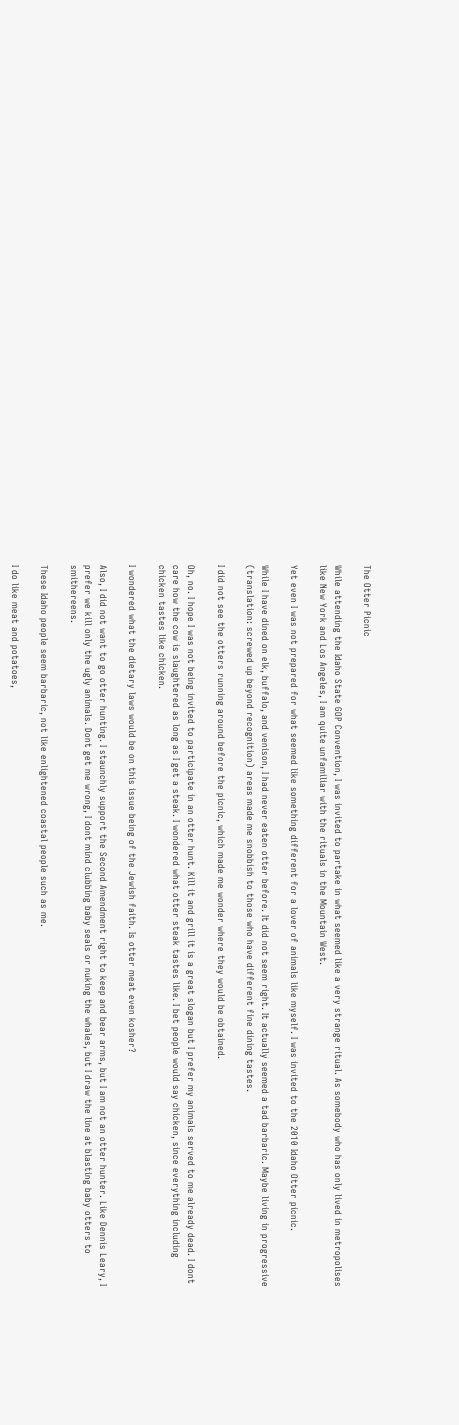The Otter Picnic

While attending the Idaho State GOP Convention, I was invited to partake in what seemed like a very strange ritual. As somebody who has only lived in metropolises like New York and Los Angeles, I am quite unfamiliar with the rituals in the Mountain West.

Yet even I was not prepared for what seemed like something different for a lover of animals like myself. I was invited to the 2010 Idaho Otter picnic.

While I have dined on elk, buffalo, and venison, I had never eaten otter before. It did not seem right. It actually seemed a tad barbaric. Maybe living in progressive (translation: screwed up beyond recognition) areas made me snobbish to those who have different fine dining tastes.

I did not see the otters running around before the picnic, which made me wonder where they would be obtained.

Oh, no. I hope I was not being invited to participate in an otter hunt. Kill it and grill it is a great slogan but I prefer my animals served to me already dead. I dont care how the cow is slaughtered as long as I get a steak. I wondered what otter steak tastes like. I bet people would say chicken, since everything including chicken tastes like chicken.

I wondered what the dietary laws would be on this issue being of the Jewish faith. Is otter meat even kosher?

Also, I did not want to go otter hunting. I staunchly support the Second Amendment right to keep and bear arms, but I am not an otter hunter. Like Dennis Leary, I prefer we kill only the ugly animals. Dont get me wrong, I dont mind clubbing baby seals or nuking the whales, but I draw the line at blasting baby otters to smithereens.

These Idaho people seem barbaric, not like enlightened coastal people such as me.

I do like meat and potatoes,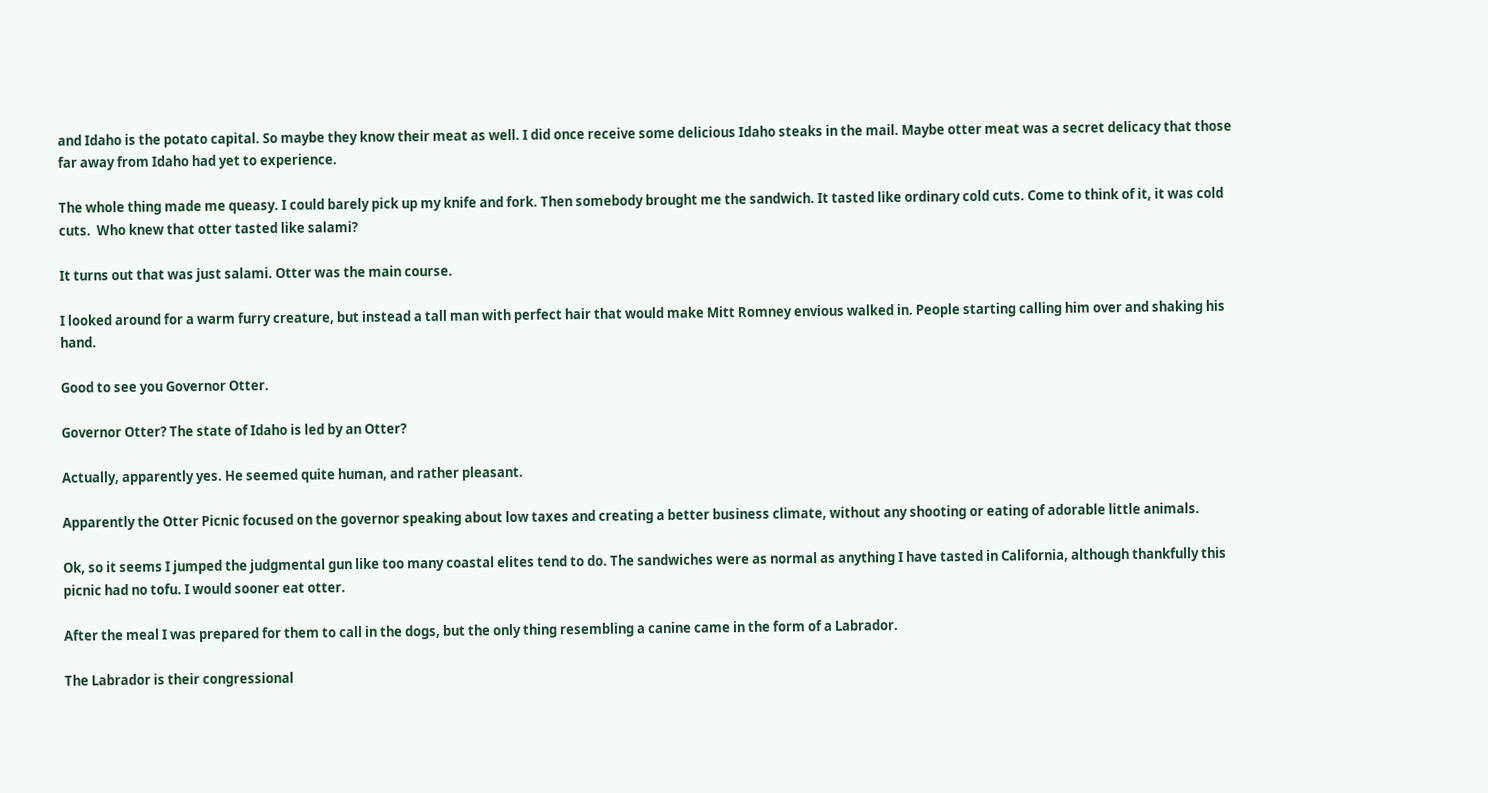and Idaho is the potato capital. So maybe they know their meat as well. I did once receive some delicious Idaho steaks in the mail. Maybe otter meat was a secret delicacy that those far away from Idaho had yet to experience.

The whole thing made me queasy. I could barely pick up my knife and fork. Then somebody brought me the sandwich. It tasted like ordinary cold cuts. Come to think of it, it was cold cuts.  Who knew that otter tasted like salami?

It turns out that was just salami. Otter was the main course.

I looked around for a warm furry creature, but instead a tall man with perfect hair that would make Mitt Romney envious walked in. People starting calling him over and shaking his hand.

Good to see you Governor Otter.

Governor Otter? The state of Idaho is led by an Otter?

Actually, apparently yes. He seemed quite human, and rather pleasant.

Apparently the Otter Picnic focused on the governor speaking about low taxes and creating a better business climate, without any shooting or eating of adorable little animals.

Ok, so it seems I jumped the judgmental gun like too many coastal elites tend to do. The sandwiches were as normal as anything I have tasted in California, although thankfully this picnic had no tofu. I would sooner eat otter.

After the meal I was prepared for them to call in the dogs, but the only thing resembling a canine came in the form of a Labrador.

The Labrador is their congressional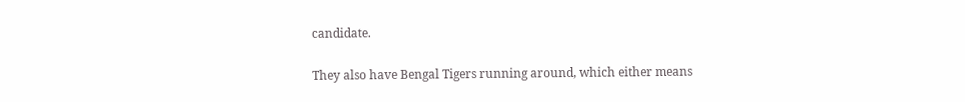candidate.

They also have Bengal Tigers running around, which either means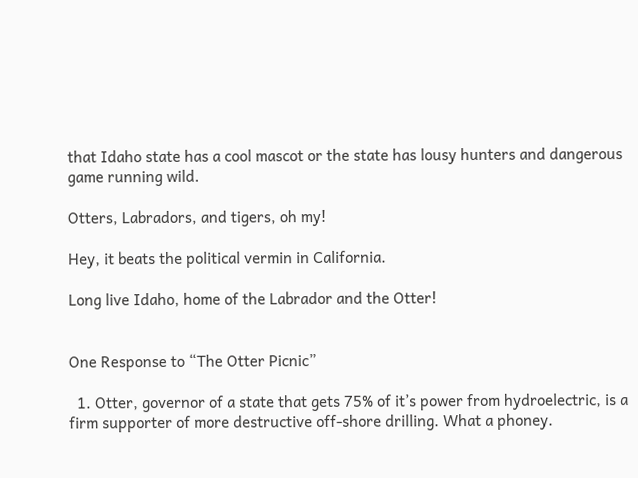that Idaho state has a cool mascot or the state has lousy hunters and dangerous game running wild.

Otters, Labradors, and tigers, oh my!

Hey, it beats the political vermin in California.

Long live Idaho, home of the Labrador and the Otter!


One Response to “The Otter Picnic”

  1. Otter, governor of a state that gets 75% of it’s power from hydroelectric, is a firm supporter of more destructive off-shore drilling. What a phoney.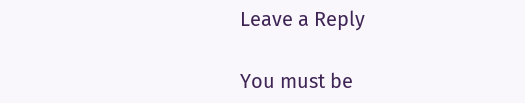Leave a Reply

You must be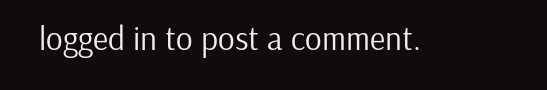logged in to post a comment.